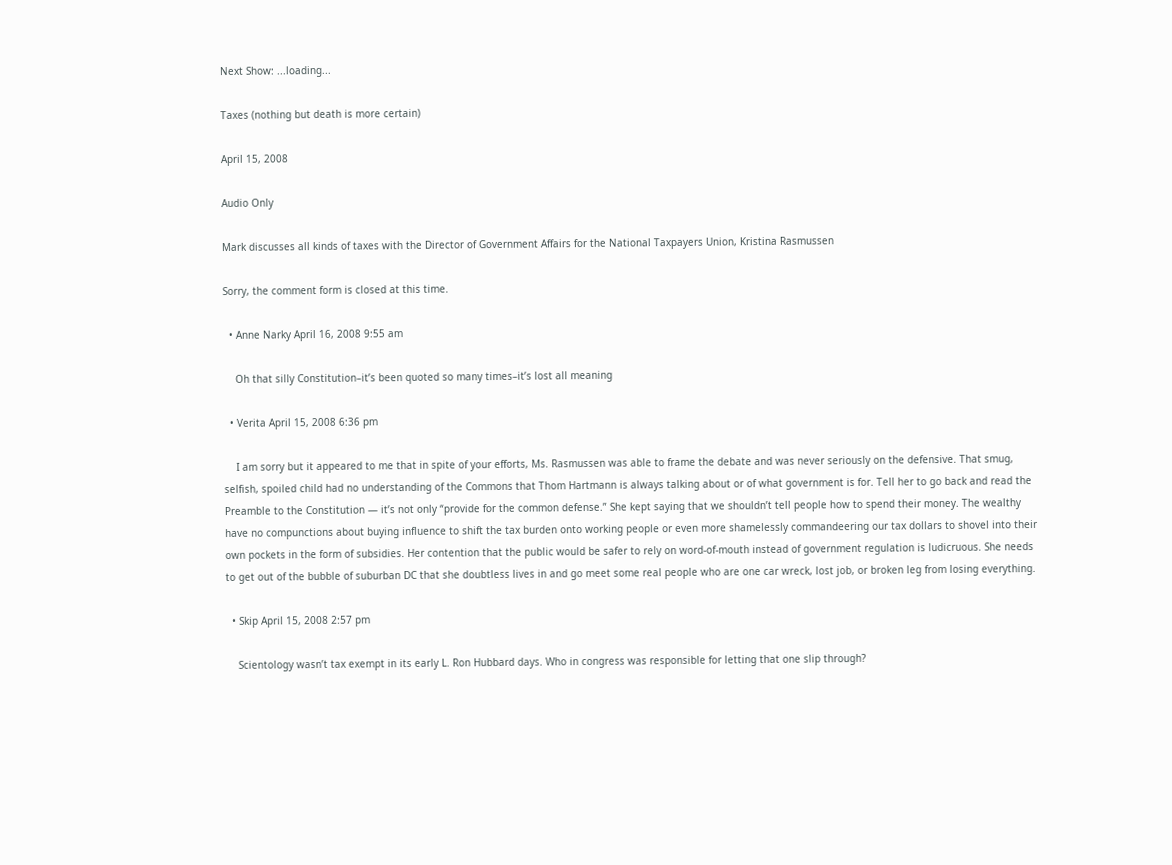Next Show: ...loading...

Taxes (nothing but death is more certain)

April 15, 2008

Audio Only

Mark discusses all kinds of taxes with the Director of Government Affairs for the National Taxpayers Union, Kristina Rasmussen

Sorry, the comment form is closed at this time.

  • Anne Narky April 16, 2008 9:55 am

    Oh that silly Constitution–it’s been quoted so many times–it’s lost all meaning

  • Verita April 15, 2008 6:36 pm

    I am sorry but it appeared to me that in spite of your efforts, Ms. Rasmussen was able to frame the debate and was never seriously on the defensive. That smug, selfish, spoiled child had no understanding of the Commons that Thom Hartmann is always talking about or of what government is for. Tell her to go back and read the Preamble to the Constitution — it’s not only “provide for the common defense.” She kept saying that we shouldn’t tell people how to spend their money. The wealthy have no compunctions about buying influence to shift the tax burden onto working people or even more shamelessly commandeering our tax dollars to shovel into their own pockets in the form of subsidies. Her contention that the public would be safer to rely on word-of-mouth instead of government regulation is ludicruous. She needs to get out of the bubble of suburban DC that she doubtless lives in and go meet some real people who are one car wreck, lost job, or broken leg from losing everything.

  • Skip April 15, 2008 2:57 pm

    Scientology wasn’t tax exempt in its early L. Ron Hubbard days. Who in congress was responsible for letting that one slip through?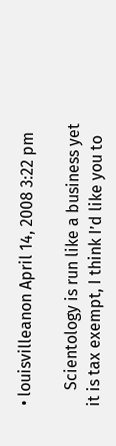• louisvilleanon April 14, 2008 3:22 pm

    Scientology is run like a business yet it is tax exempt, I think I’d like you to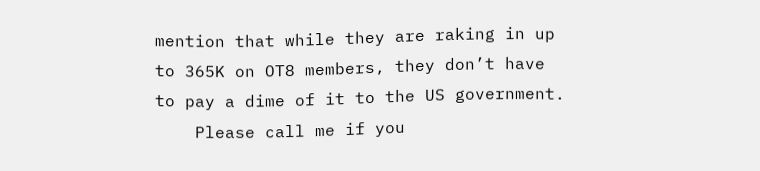mention that while they are raking in up to 365K on OT8 members, they don’t have to pay a dime of it to the US government.
    Please call me if you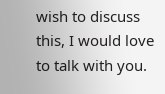wish to discuss this, I would love to talk with you.